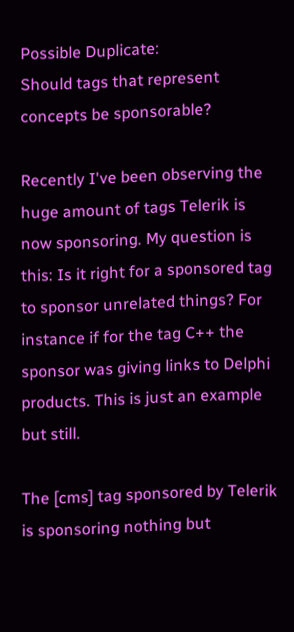Possible Duplicate:
Should tags that represent concepts be sponsorable?

Recently I've been observing the huge amount of tags Telerik is now sponsoring. My question is this: Is it right for a sponsored tag to sponsor unrelated things? For instance if for the tag C++ the sponsor was giving links to Delphi products. This is just an example but still.

The [cms] tag sponsored by Telerik is sponsoring nothing but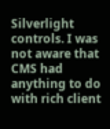Silverlight controls. I was not aware that CMS had anything to do with rich client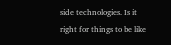side technologies. Is it right for things to be like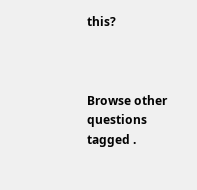this?



Browse other questions tagged .